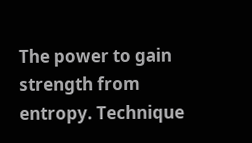The power to gain strength from entropy. Technique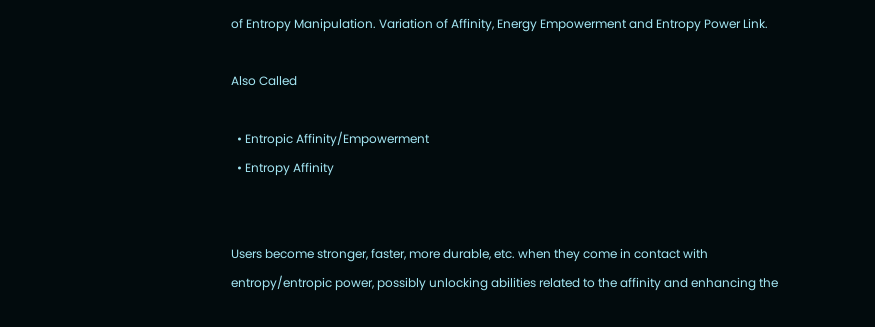of Entropy Manipulation. Variation of Affinity, Energy Empowerment and Entropy Power Link.

Also Called

  • Entropic Affinity/Empowerment
  • Entropy Affinity


Users become stronger, faster, more durable, etc. when they come in contact with entropy/entropic power, possibly unlocking abilities related to the affinity and enhancing the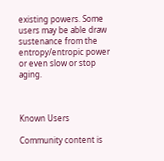existing powers. Some users may be able draw sustenance from the entropy/entropic power or even slow or stop aging.



Known Users

Community content is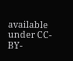available under CC-BY-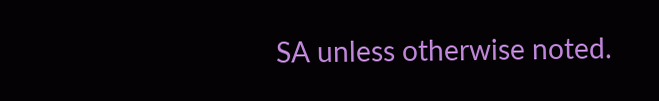SA unless otherwise noted.